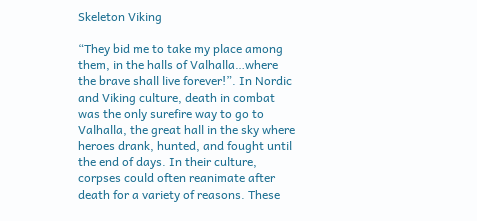Skeleton Viking

“They bid me to take my place among them, in the halls of Valhalla…where the brave shall live forever!”. In Nordic and Viking culture, death in combat was the only surefire way to go to Valhalla, the great hall in the sky where heroes drank, hunted, and fought until the end of days. In their culture, corpses could often reanimate after death for a variety of reasons. These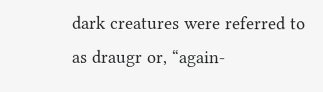dark creatures were referred to as draugr or, “again-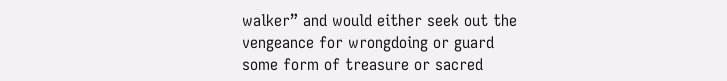walker” and would either seek out the vengeance for wrongdoing or guard some form of treasure or sacred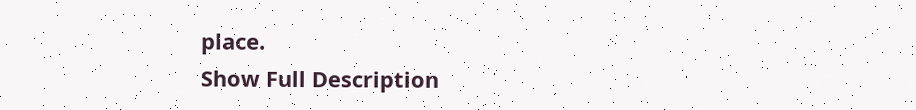place.
Show Full Description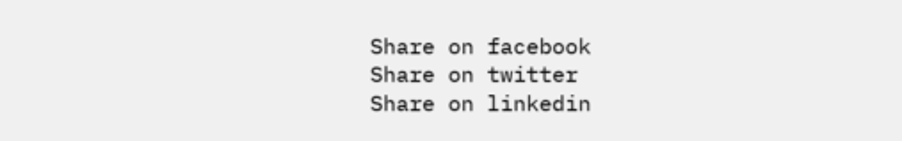Share on facebook
Share on twitter
Share on linkedin